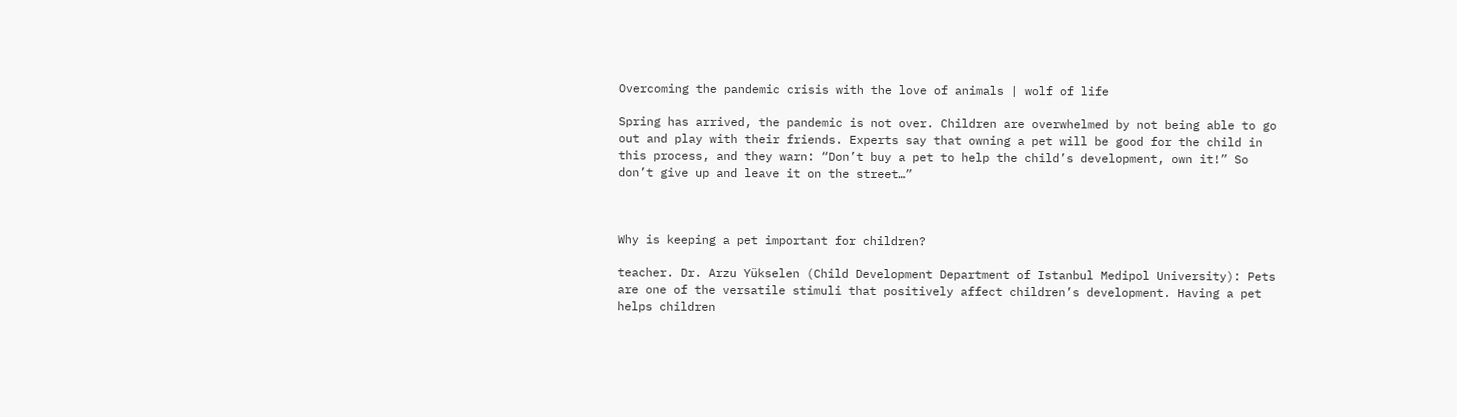Overcoming the pandemic crisis with the love of animals | wolf of life

Spring has arrived, the pandemic is not over. Children are overwhelmed by not being able to go out and play with their friends. Experts say that owning a pet will be good for the child in this process, and they warn: “Don’t buy a pet to help the child’s development, own it!” So don’t give up and leave it on the street…”



Why is keeping a pet important for children?

teacher. Dr. Arzu Yükselen (Child Development Department of Istanbul Medipol University): Pets are one of the versatile stimuli that positively affect children’s development. Having a pet helps children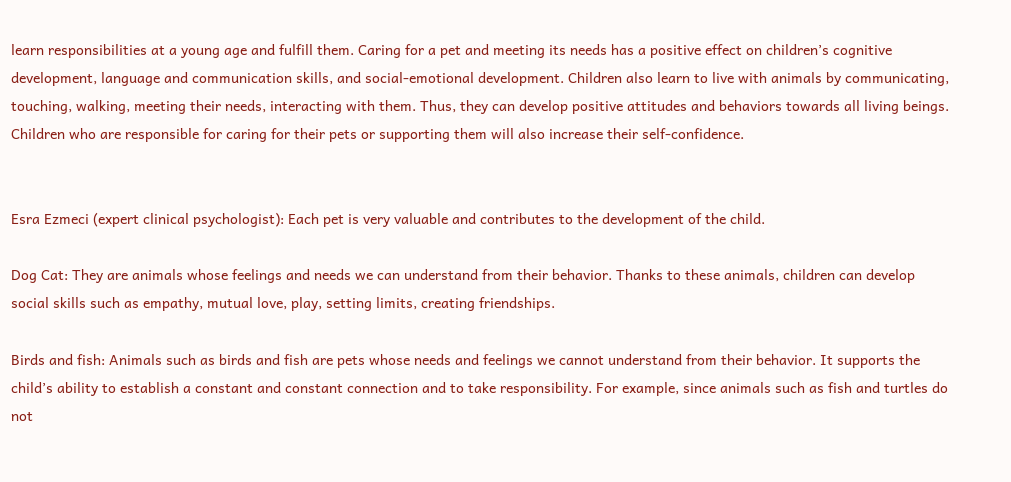learn responsibilities at a young age and fulfill them. Caring for a pet and meeting its needs has a positive effect on children’s cognitive development, language and communication skills, and social-emotional development. Children also learn to live with animals by communicating, touching, walking, meeting their needs, interacting with them. Thus, they can develop positive attitudes and behaviors towards all living beings. Children who are responsible for caring for their pets or supporting them will also increase their self-confidence.


Esra Ezmeci (expert clinical psychologist): Each pet is very valuable and contributes to the development of the child.

Dog Cat: They are animals whose feelings and needs we can understand from their behavior. Thanks to these animals, children can develop social skills such as empathy, mutual love, play, setting limits, creating friendships.

Birds and fish: Animals such as birds and fish are pets whose needs and feelings we cannot understand from their behavior. It supports the child’s ability to establish a constant and constant connection and to take responsibility. For example, since animals such as fish and turtles do not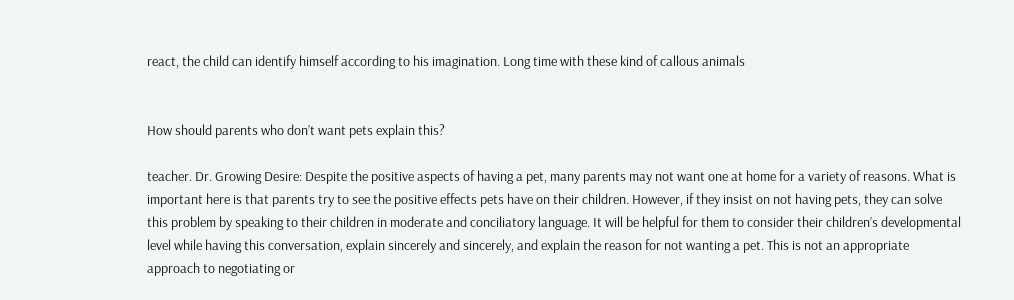react, the child can identify himself according to his imagination. Long time with these kind of callous animals


How should parents who don’t want pets explain this?

teacher. Dr. Growing Desire: Despite the positive aspects of having a pet, many parents may not want one at home for a variety of reasons. What is important here is that parents try to see the positive effects pets have on their children. However, if they insist on not having pets, they can solve this problem by speaking to their children in moderate and conciliatory language. It will be helpful for them to consider their children’s developmental level while having this conversation, explain sincerely and sincerely, and explain the reason for not wanting a pet. This is not an appropriate approach to negotiating or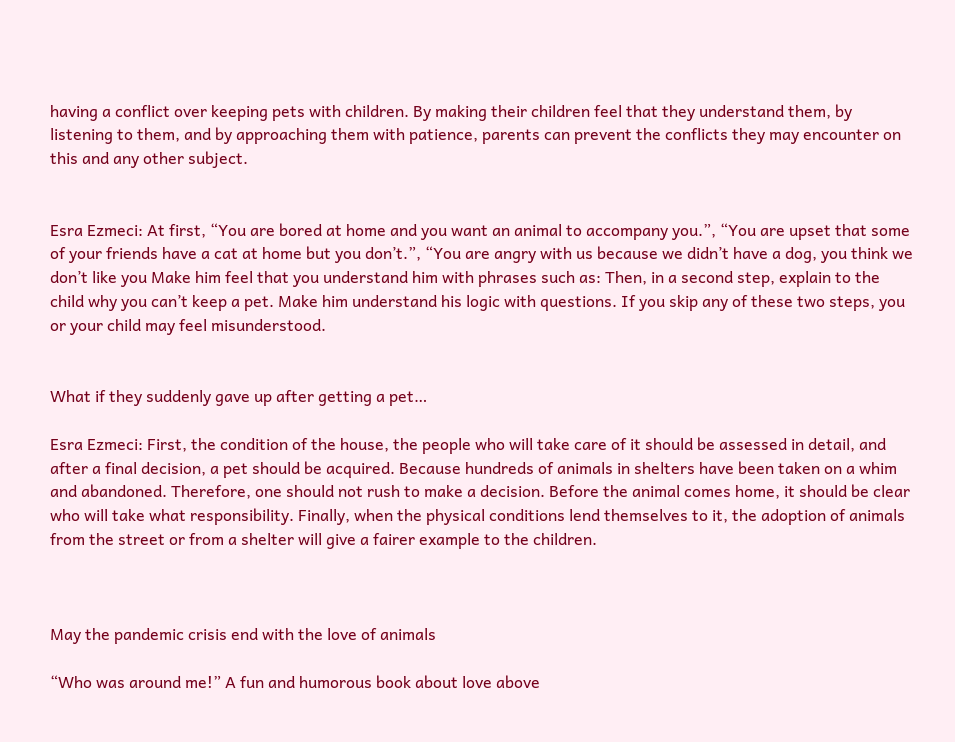having a conflict over keeping pets with children. By making their children feel that they understand them, by listening to them, and by approaching them with patience, parents can prevent the conflicts they may encounter on this and any other subject.


Esra Ezmeci: At first, “You are bored at home and you want an animal to accompany you.”, “You are upset that some of your friends have a cat at home but you don’t.”, “You are angry with us because we didn’t have a dog, you think we don’t like you Make him feel that you understand him with phrases such as: Then, in a second step, explain to the child why you can’t keep a pet. Make him understand his logic with questions. If you skip any of these two steps, you or your child may feel misunderstood.


What if they suddenly gave up after getting a pet…

Esra Ezmeci: First, the condition of the house, the people who will take care of it should be assessed in detail, and after a final decision, a pet should be acquired. Because hundreds of animals in shelters have been taken on a whim and abandoned. Therefore, one should not rush to make a decision. Before the animal comes home, it should be clear who will take what responsibility. Finally, when the physical conditions lend themselves to it, the adoption of animals from the street or from a shelter will give a fairer example to the children.



May the pandemic crisis end with the love of animals

“Who was around me!” A fun and humorous book about love above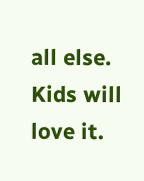all else. Kids will love it.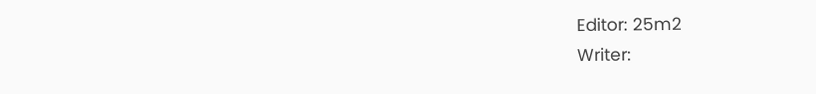Editor: 25m2
Writer: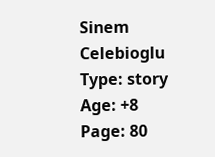Sinem Celebioglu
Type: story
Age: +8
Page: 80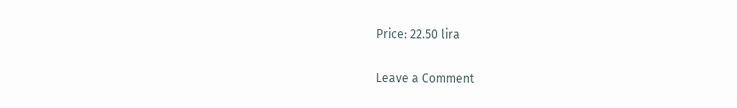Price: 22.50 lira

Leave a Comment